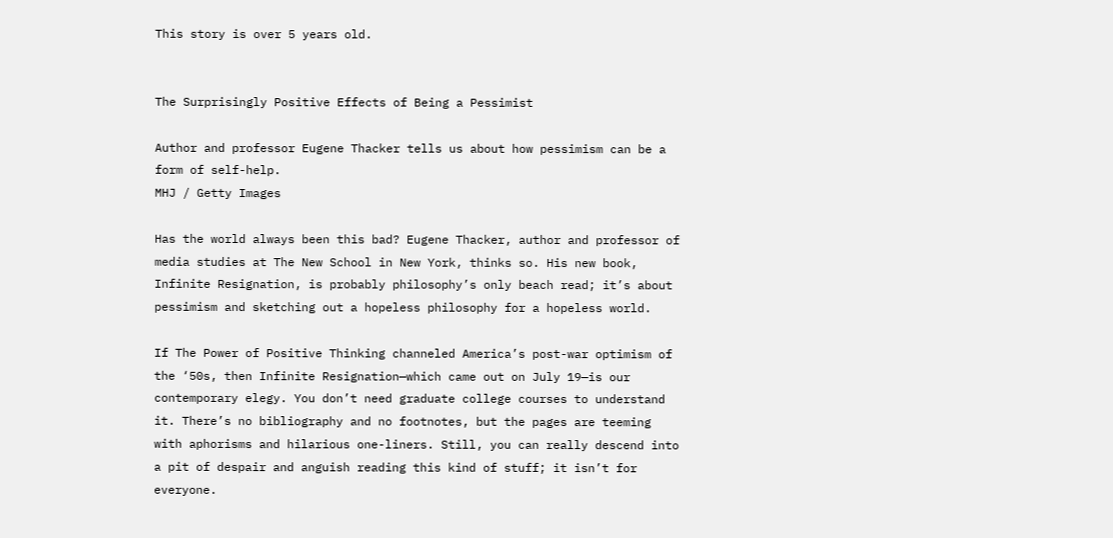This story is over 5 years old.


The Surprisingly Positive Effects of Being a Pessimist

Author and professor Eugene Thacker tells us about how pessimism can be a form of self-help.
MHJ / Getty Images

Has the world always been this bad? Eugene Thacker, author and professor of media studies at The New School in New York, thinks so. His new book, Infinite Resignation, is probably philosophy’s only beach read; it’s about pessimism and sketching out a hopeless philosophy for a hopeless world.

If The Power of Positive Thinking channeled America’s post-war optimism of the ‘50s, then Infinite Resignation—which came out on July 19—is our contemporary elegy. You don’t need graduate college courses to understand it. There’s no bibliography and no footnotes, but the pages are teeming with aphorisms and hilarious one-liners. Still, you can really descend into a pit of despair and anguish reading this kind of stuff; it isn’t for everyone.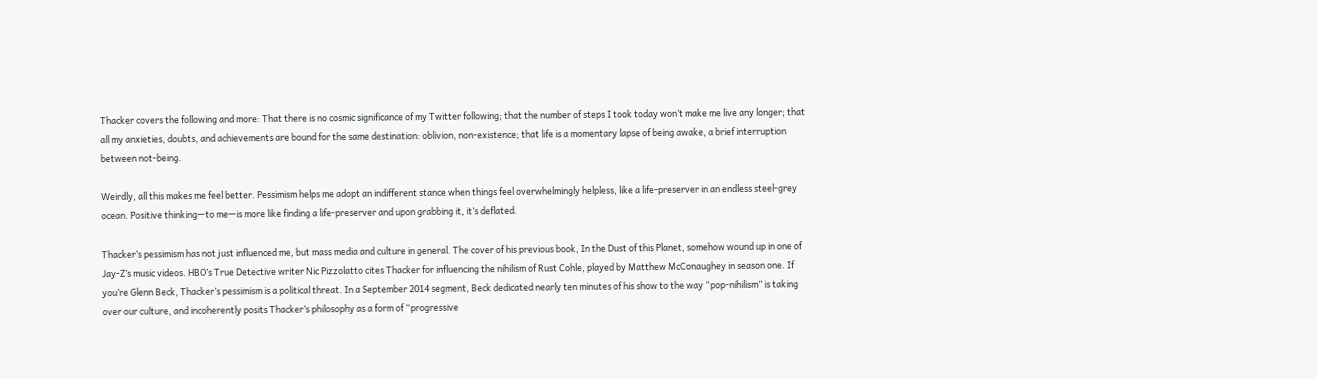Thacker covers the following and more: That there is no cosmic significance of my Twitter following; that the number of steps I took today won’t make me live any longer; that all my anxieties, doubts, and achievements are bound for the same destination: oblivion, non-existence; that life is a momentary lapse of being awake, a brief interruption between not-being.

Weirdly, all this makes me feel better. Pessimism helps me adopt an indifferent stance when things feel overwhelmingly helpless, like a life-preserver in an endless steel-grey ocean. Positive thinking—to me—is more like finding a life-preserver and upon grabbing it, it’s deflated.

Thacker’s pessimism has not just influenced me, but mass media and culture in general. The cover of his previous book, In the Dust of this Planet, somehow wound up in one of Jay-Z’s music videos. HBO’s True Detective writer Nic Pizzolatto cites Thacker for influencing the nihilism of Rust Cohle, played by Matthew McConaughey in season one. If you’re Glenn Beck, Thacker’s pessimism is a political threat. In a September 2014 segment, Beck dedicated nearly ten minutes of his show to the way “pop-nihilism” is taking over our culture, and incoherently posits Thacker’s philosophy as a form of “progressive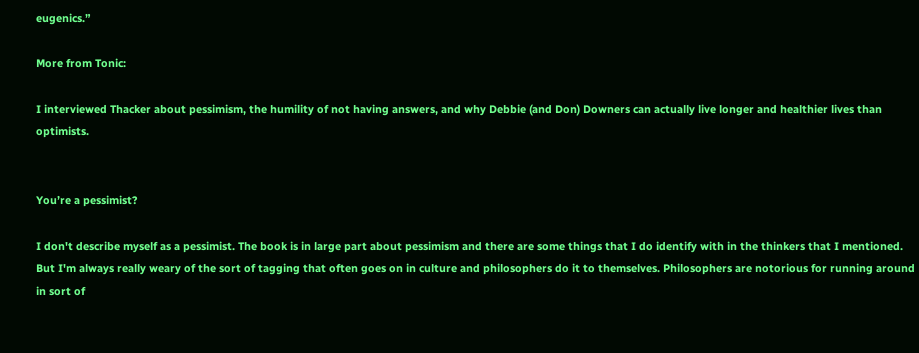eugenics.”

More from Tonic:

I interviewed Thacker about pessimism, the humility of not having answers, and why Debbie (and Don) Downers can actually live longer and healthier lives than optimists.


You’re a pessimist?

I don't describe myself as a pessimist. The book is in large part about pessimism and there are some things that I do identify with in the thinkers that I mentioned. But I'm always really weary of the sort of tagging that often goes on in culture and philosophers do it to themselves. Philosophers are notorious for running around in sort of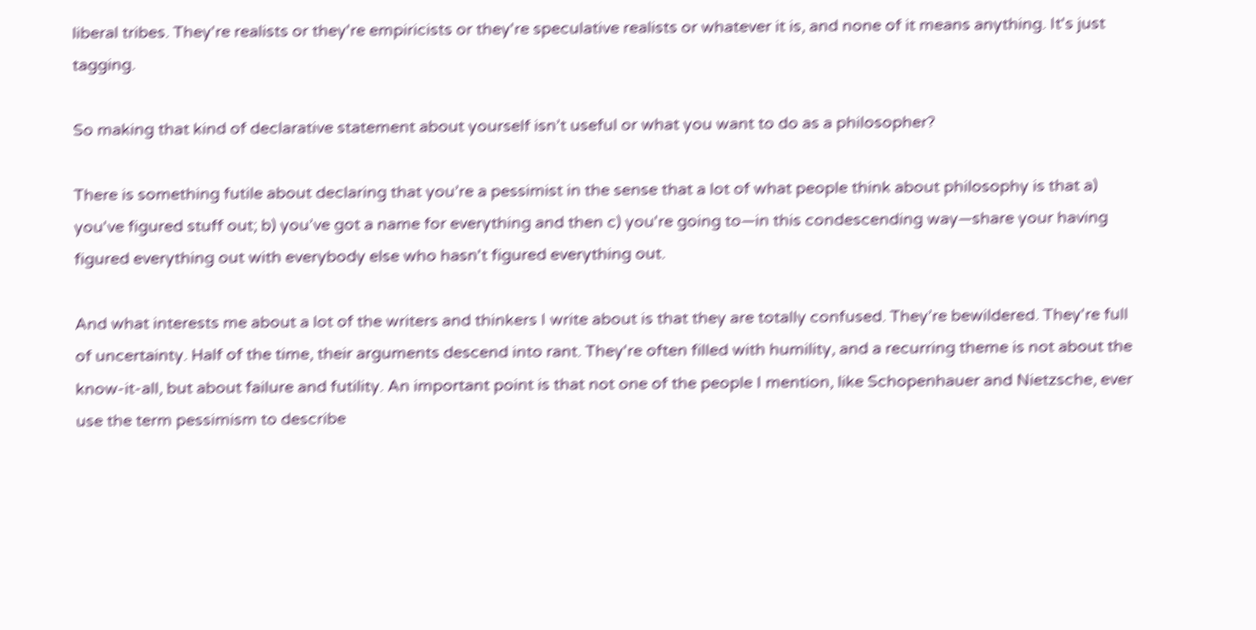liberal tribes. They're realists or they're empiricists or they're speculative realists or whatever it is, and none of it means anything. It's just tagging.

So making that kind of declarative statement about yourself isn’t useful or what you want to do as a philosopher?

There is something futile about declaring that you’re a pessimist in the sense that a lot of what people think about philosophy is that a) you've figured stuff out; b) you’ve got a name for everything and then c) you're going to—in this condescending way—share your having figured everything out with everybody else who hasn't figured everything out.

And what interests me about a lot of the writers and thinkers I write about is that they are totally confused. They’re bewildered. They're full of uncertainty. Half of the time, their arguments descend into rant. They're often filled with humility, and a recurring theme is not about the know-it-all, but about failure and futility. An important point is that not one of the people I mention, like Schopenhauer and Nietzsche, ever use the term pessimism to describe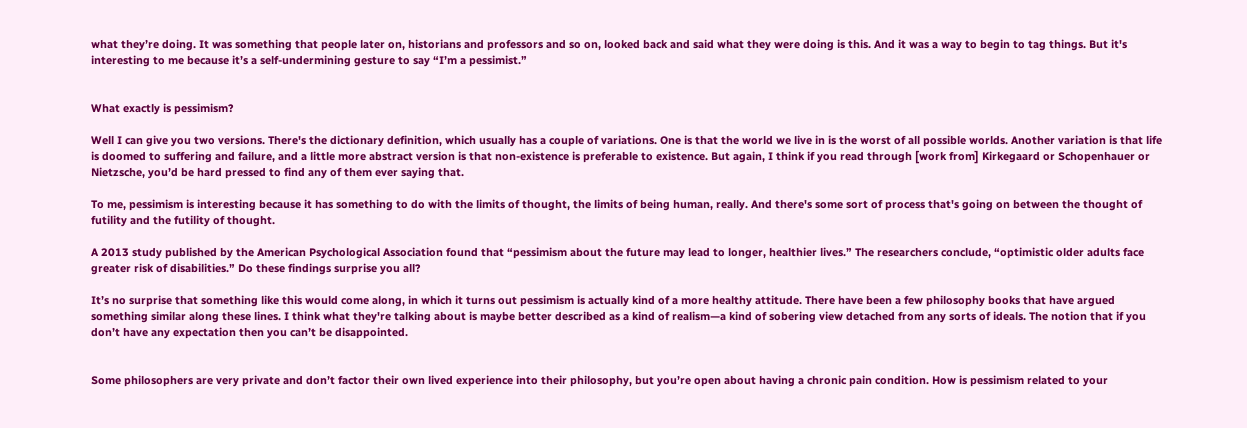what they’re doing. It was something that people later on, historians and professors and so on, looked back and said what they were doing is this. And it was a way to begin to tag things. But it's interesting to me because it’s a self-undermining gesture to say “I’m a pessimist.”


What exactly is pessimism?

Well I can give you two versions. There's the dictionary definition, which usually has a couple of variations. One is that the world we live in is the worst of all possible worlds. Another variation is that life is doomed to suffering and failure, and a little more abstract version is that non-existence is preferable to existence. But again, I think if you read through [work from] Kirkegaard or Schopenhauer or Nietzsche, you’d be hard pressed to find any of them ever saying that.

To me, pessimism is interesting because it has something to do with the limits of thought, the limits of being human, really. And there's some sort of process that's going on between the thought of futility and the futility of thought.

A 2013 study published by the American Psychological Association found that “pessimism about the future may lead to longer, healthier lives.” The researchers conclude, “optimistic older adults face greater risk of disabilities.” Do these findings surprise you all?

It’s no surprise that something like this would come along, in which it turns out pessimism is actually kind of a more healthy attitude. There have been a few philosophy books that have argued something similar along these lines. I think what they're talking about is maybe better described as a kind of realism—a kind of sobering view detached from any sorts of ideals. The notion that if you don’t have any expectation then you can’t be disappointed.


Some philosophers are very private and don’t factor their own lived experience into their philosophy, but you’re open about having a chronic pain condition. How is pessimism related to your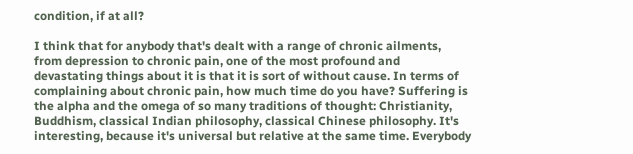condition, if at all?

I think that for anybody that's dealt with a range of chronic ailments, from depression to chronic pain, one of the most profound and devastating things about it is that it is sort of without cause. In terms of complaining about chronic pain, how much time do you have? Suffering is the alpha and the omega of so many traditions of thought: Christianity, Buddhism, classical Indian philosophy, classical Chinese philosophy. It's interesting, because it's universal but relative at the same time. Everybody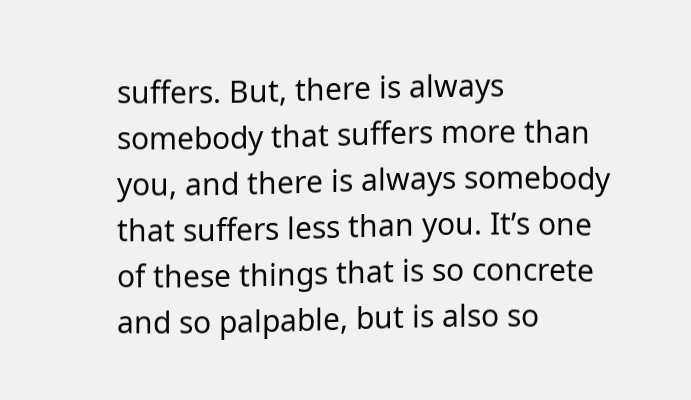suffers. But, there is always somebody that suffers more than you, and there is always somebody that suffers less than you. It’s one of these things that is so concrete and so palpable, but is also so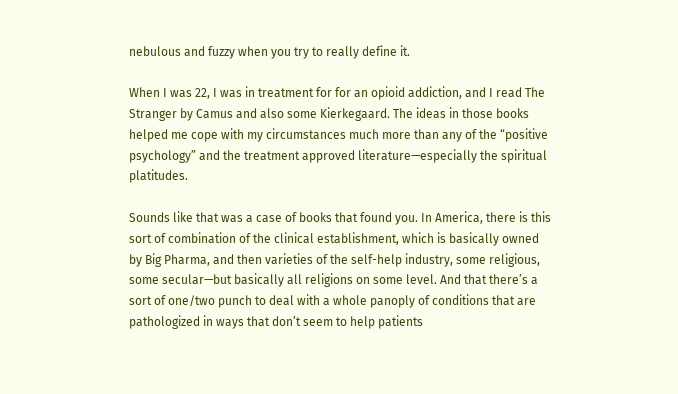nebulous and fuzzy when you try to really define it.

When I was 22, I was in treatment for for an opioid addiction, and I read The Stranger by Camus and also some Kierkegaard. The ideas in those books helped me cope with my circumstances much more than any of the “positive psychology” and the treatment approved literature—especially the spiritual platitudes.

Sounds like that was a case of books that found you. In America, there is this sort of combination of the clinical establishment, which is basically owned by Big Pharma, and then varieties of the self-help industry, some religious, some secular—but basically all religions on some level. And that there’s a sort of one/two punch to deal with a whole panoply of conditions that are pathologized in ways that don’t seem to help patients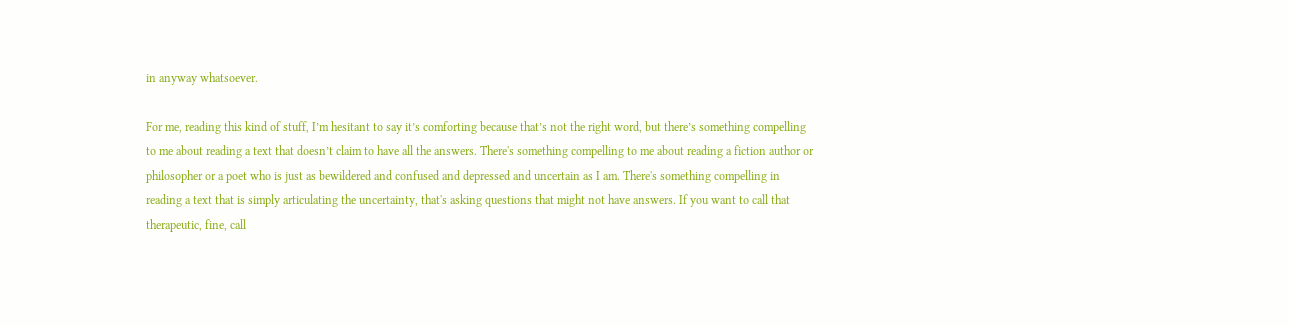in anyway whatsoever.

For me, reading this kind of stuff, I’m hesitant to say it’s comforting because that’s not the right word, but there’s something compelling to me about reading a text that doesn’t claim to have all the answers. There's something compelling to me about reading a fiction author or philosopher or a poet who is just as bewildered and confused and depressed and uncertain as I am. There's something compelling in reading a text that is simply articulating the uncertainty, that's asking questions that might not have answers. If you want to call that therapeutic, fine, call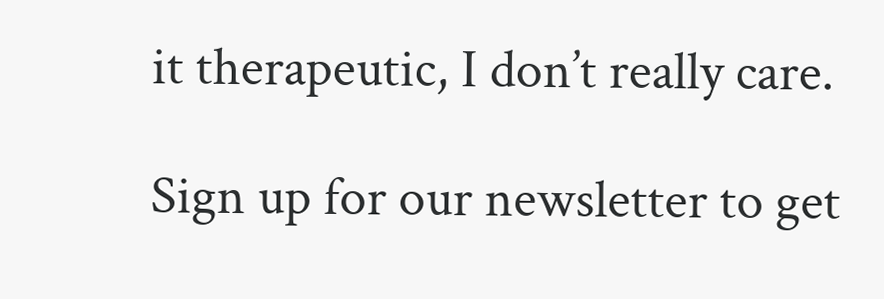it therapeutic, I don’t really care.

Sign up for our newsletter to get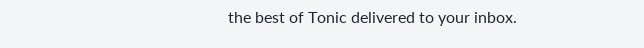the best of Tonic delivered to your inbox.